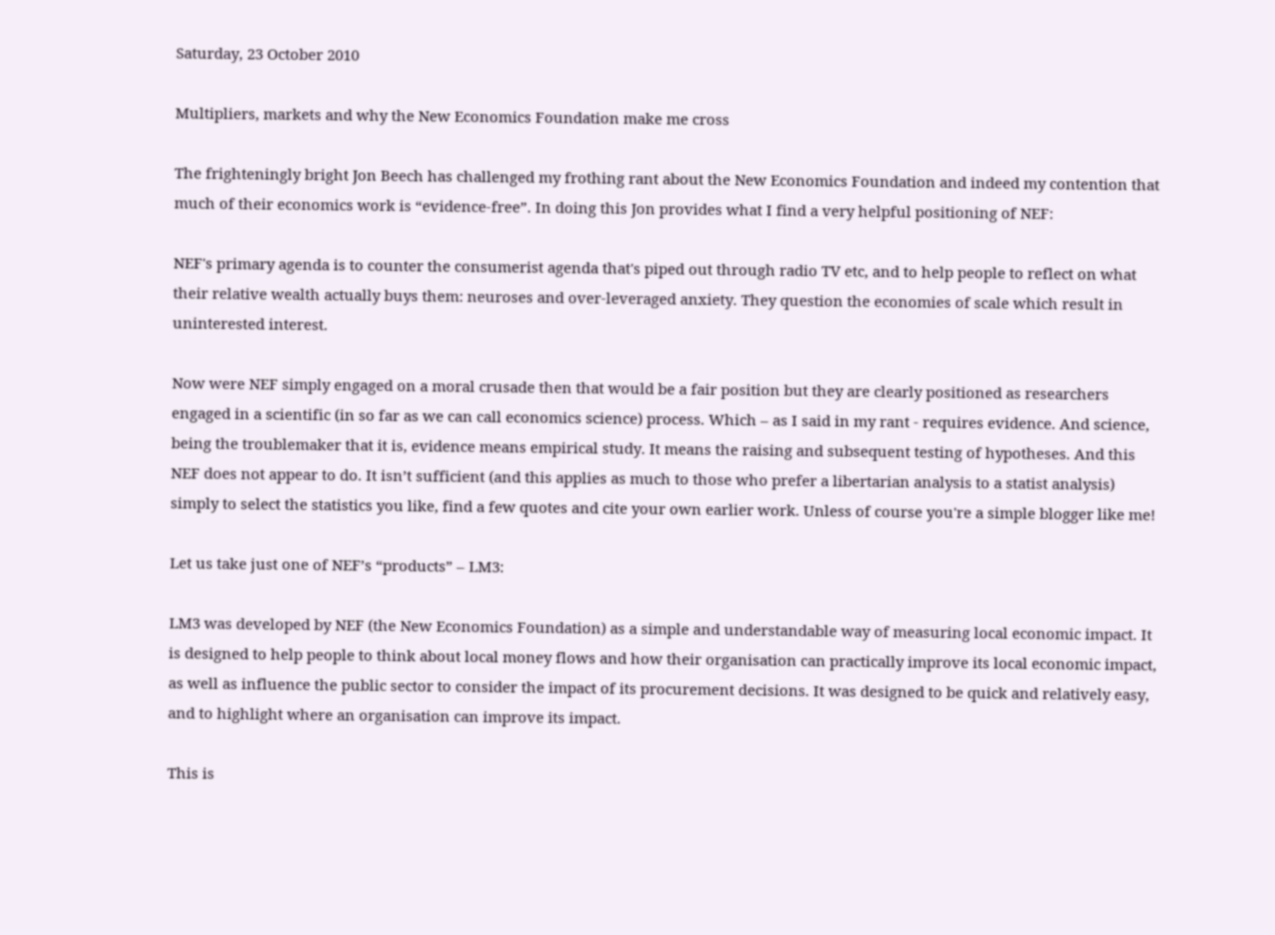Saturday, 23 October 2010

Multipliers, markets and why the New Economics Foundation make me cross

The frighteningly bright Jon Beech has challenged my frothing rant about the New Economics Foundation and indeed my contention that much of their economics work is “evidence-free”. In doing this Jon provides what I find a very helpful positioning of NEF:

NEF's primary agenda is to counter the consumerist agenda that's piped out through radio TV etc, and to help people to reflect on what their relative wealth actually buys them: neuroses and over-leveraged anxiety. They question the economies of scale which result in uninterested interest.

Now were NEF simply engaged on a moral crusade then that would be a fair position but they are clearly positioned as researchers engaged in a scientific (in so far as we can call economics science) process. Which – as I said in my rant - requires evidence. And science, being the troublemaker that it is, evidence means empirical study. It means the raising and subsequent testing of hypotheses. And this NEF does not appear to do. It isn’t sufficient (and this applies as much to those who prefer a libertarian analysis to a statist analysis) simply to select the statistics you like, find a few quotes and cite your own earlier work. Unless of course you're a simple blogger like me!

Let us take just one of NEF’s “products” – LM3:

LM3 was developed by NEF (the New Economics Foundation) as a simple and understandable way of measuring local economic impact. It is designed to help people to think about local money flows and how their organisation can practically improve its local economic impact, as well as influence the public sector to consider the impact of its procurement decisions. It was designed to be quick and relatively easy, and to highlight where an organisation can improve its impact.

This is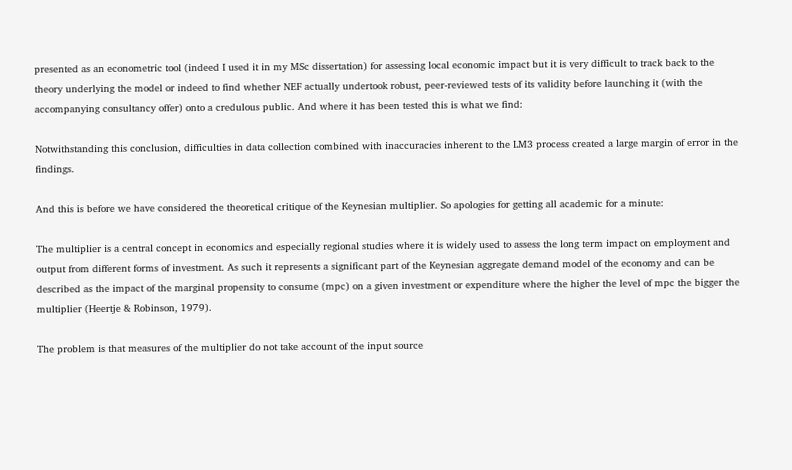presented as an econometric tool (indeed I used it in my MSc dissertation) for assessing local economic impact but it is very difficult to track back to the theory underlying the model or indeed to find whether NEF actually undertook robust, peer-reviewed tests of its validity before launching it (with the accompanying consultancy offer) onto a credulous public. And where it has been tested this is what we find:

Notwithstanding this conclusion, difficulties in data collection combined with inaccuracies inherent to the LM3 process created a large margin of error in the findings.

And this is before we have considered the theoretical critique of the Keynesian multiplier. So apologies for getting all academic for a minute:

The multiplier is a central concept in economics and especially regional studies where it is widely used to assess the long term impact on employment and output from different forms of investment. As such it represents a significant part of the Keynesian aggregate demand model of the economy and can be described as the impact of the marginal propensity to consume (mpc) on a given investment or expenditure where the higher the level of mpc the bigger the multiplier (Heertje & Robinson, 1979).

The problem is that measures of the multiplier do not take account of the input source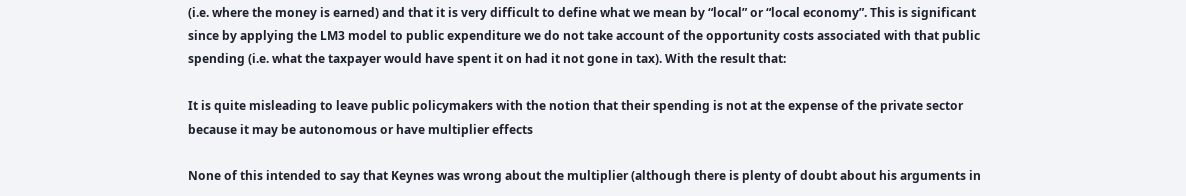(i.e. where the money is earned) and that it is very difficult to define what we mean by “local” or “local economy”. This is significant since by applying the LM3 model to public expenditure we do not take account of the opportunity costs associated with that public spending (i.e. what the taxpayer would have spent it on had it not gone in tax). With the result that:

It is quite misleading to leave public policymakers with the notion that their spending is not at the expense of the private sector because it may be autonomous or have multiplier effects

None of this intended to say that Keynes was wrong about the multiplier (although there is plenty of doubt about his arguments in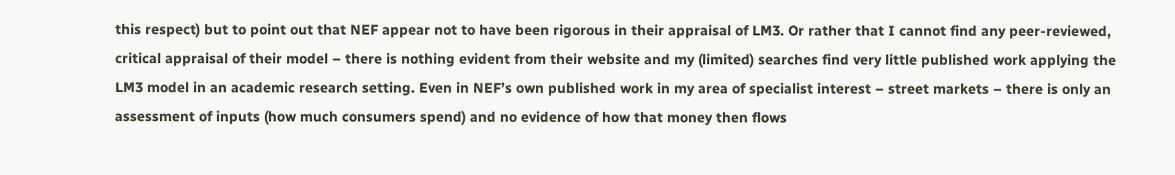this respect) but to point out that NEF appear not to have been rigorous in their appraisal of LM3. Or rather that I cannot find any peer-reviewed, critical appraisal of their model – there is nothing evident from their website and my (limited) searches find very little published work applying the LM3 model in an academic research setting. Even in NEF’s own published work in my area of specialist interest – street markets – there is only an assessment of inputs (how much consumers spend) and no evidence of how that money then flows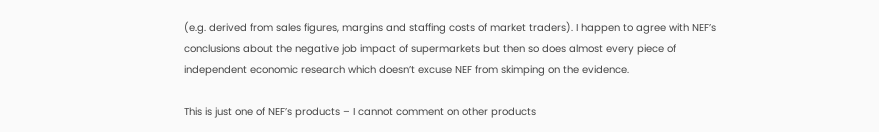(e.g. derived from sales figures, margins and staffing costs of market traders). I happen to agree with NEF’s conclusions about the negative job impact of supermarkets but then so does almost every piece of independent economic research which doesn’t excuse NEF from skimping on the evidence.

This is just one of NEF’s products – I cannot comment on other products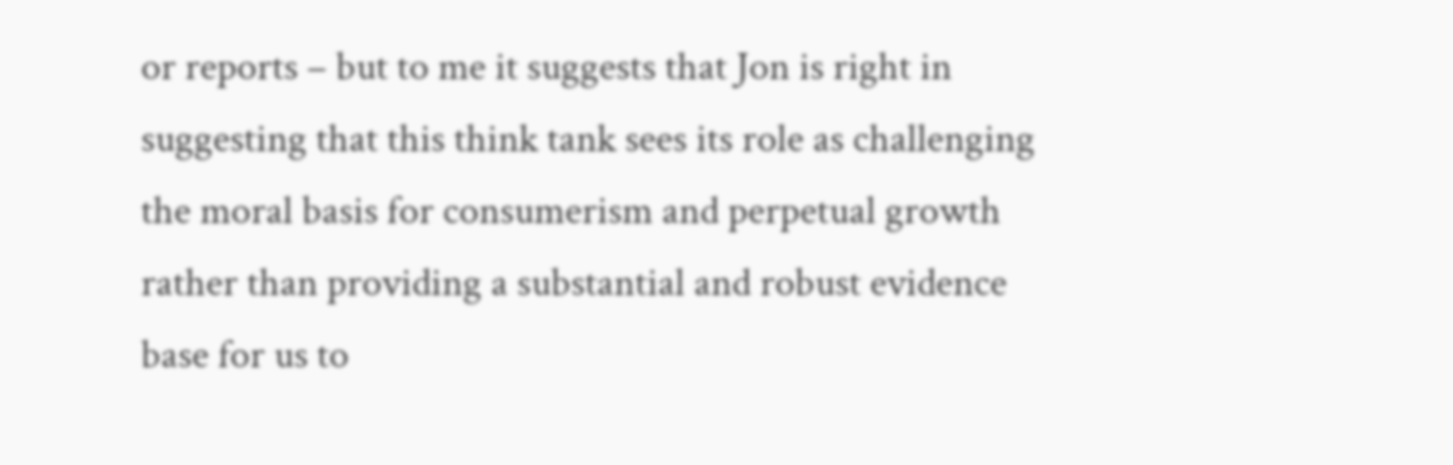or reports – but to me it suggests that Jon is right in suggesting that this think tank sees its role as challenging the moral basis for consumerism and perpetual growth rather than providing a substantial and robust evidence base for us to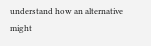understand how an alternative might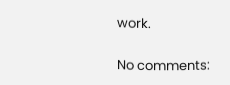work.


No comments: